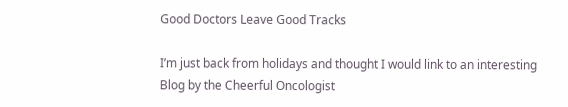Good Doctors Leave Good Tracks

I’m just back from holidays and thought I would link to an interesting Blog by the Cheerful Oncologist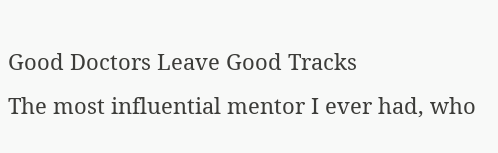Good Doctors Leave Good Tracks
The most influential mentor I ever had, who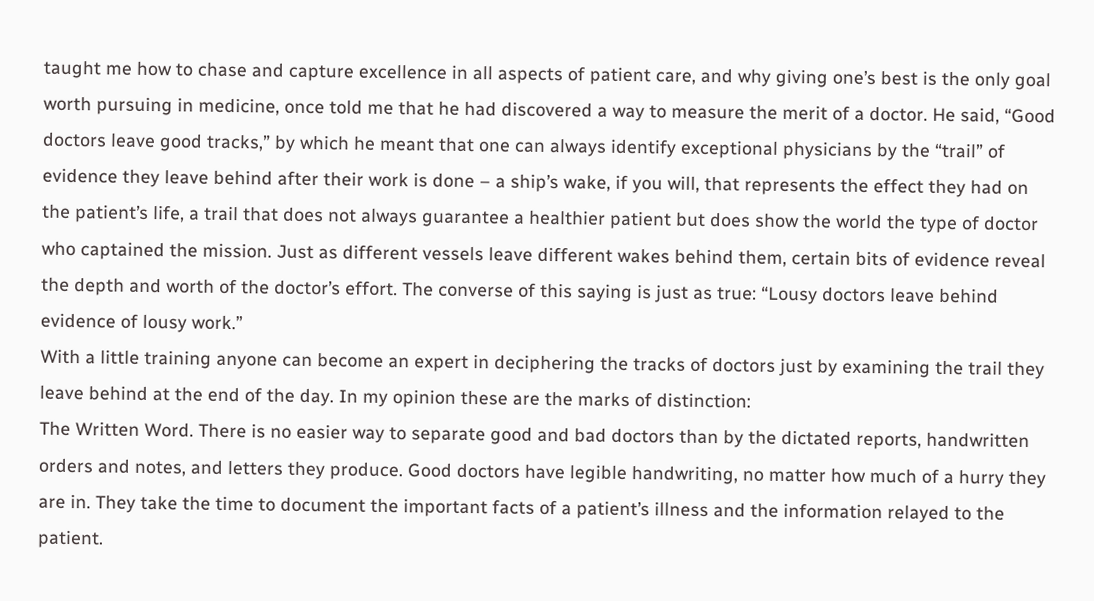taught me how to chase and capture excellence in all aspects of patient care, and why giving one’s best is the only goal worth pursuing in medicine, once told me that he had discovered a way to measure the merit of a doctor. He said, “Good doctors leave good tracks,” by which he meant that one can always identify exceptional physicians by the “trail” of evidence they leave behind after their work is done – a ship’s wake, if you will, that represents the effect they had on the patient’s life, a trail that does not always guarantee a healthier patient but does show the world the type of doctor who captained the mission. Just as different vessels leave different wakes behind them, certain bits of evidence reveal the depth and worth of the doctor’s effort. The converse of this saying is just as true: “Lousy doctors leave behind evidence of lousy work.”
With a little training anyone can become an expert in deciphering the tracks of doctors just by examining the trail they leave behind at the end of the day. In my opinion these are the marks of distinction:
The Written Word. There is no easier way to separate good and bad doctors than by the dictated reports, handwritten orders and notes, and letters they produce. Good doctors have legible handwriting, no matter how much of a hurry they are in. They take the time to document the important facts of a patient’s illness and the information relayed to the patient.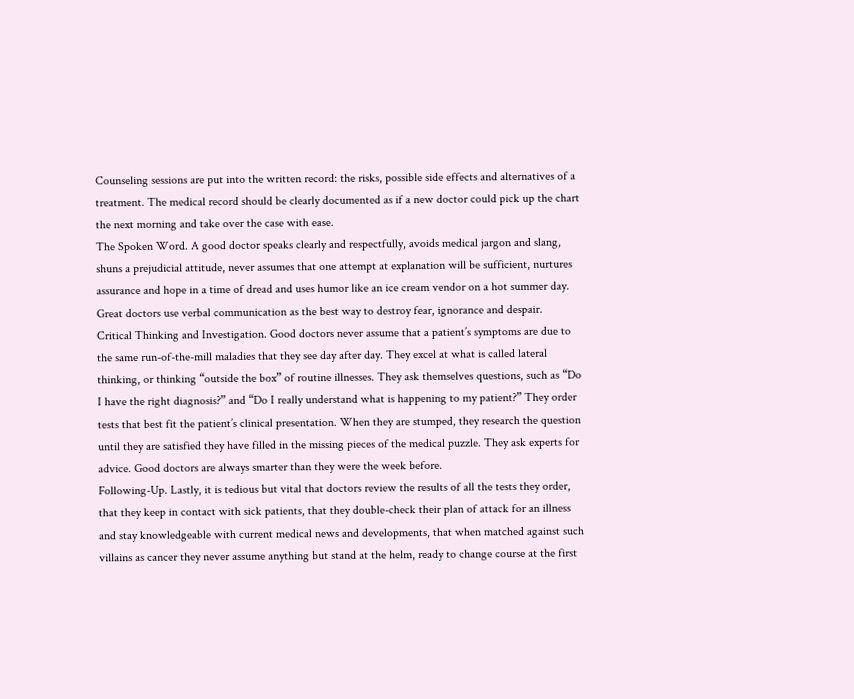Counseling sessions are put into the written record: the risks, possible side effects and alternatives of a treatment. The medical record should be clearly documented as if a new doctor could pick up the chart the next morning and take over the case with ease.
The Spoken Word. A good doctor speaks clearly and respectfully, avoids medical jargon and slang, shuns a prejudicial attitude, never assumes that one attempt at explanation will be sufficient, nurtures assurance and hope in a time of dread and uses humor like an ice cream vendor on a hot summer day. Great doctors use verbal communication as the best way to destroy fear, ignorance and despair.
Critical Thinking and Investigation. Good doctors never assume that a patient’s symptoms are due to the same run-of-the-mill maladies that they see day after day. They excel at what is called lateral thinking, or thinking “outside the box” of routine illnesses. They ask themselves questions, such as “Do I have the right diagnosis?” and “Do I really understand what is happening to my patient?” They order tests that best fit the patient’s clinical presentation. When they are stumped, they research the question until they are satisfied they have filled in the missing pieces of the medical puzzle. They ask experts for advice. Good doctors are always smarter than they were the week before.
Following-Up. Lastly, it is tedious but vital that doctors review the results of all the tests they order, that they keep in contact with sick patients, that they double-check their plan of attack for an illness and stay knowledgeable with current medical news and developments, that when matched against such villains as cancer they never assume anything but stand at the helm, ready to change course at the first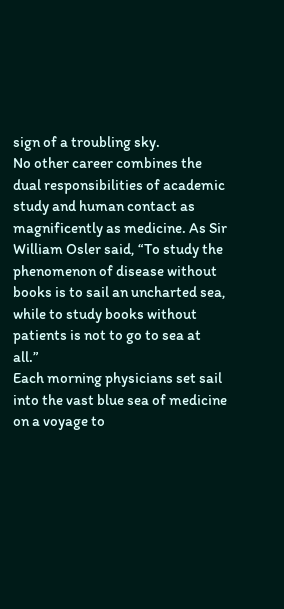sign of a troubling sky.
No other career combines the dual responsibilities of academic study and human contact as magnificently as medicine. As Sir William Osler said, “To study the phenomenon of disease without books is to sail an uncharted sea, while to study books without patients is not to go to sea at all.”
Each morning physicians set sail into the vast blue sea of medicine on a voyage to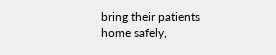bring their patients home safely,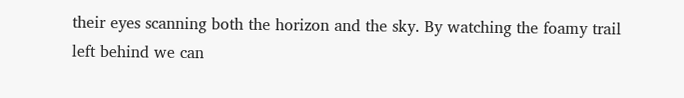their eyes scanning both the horizon and the sky. By watching the foamy trail left behind we can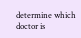determine which doctor is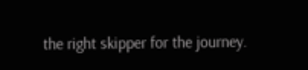the right skipper for the journey.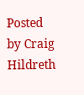Posted by Craig Hildreth